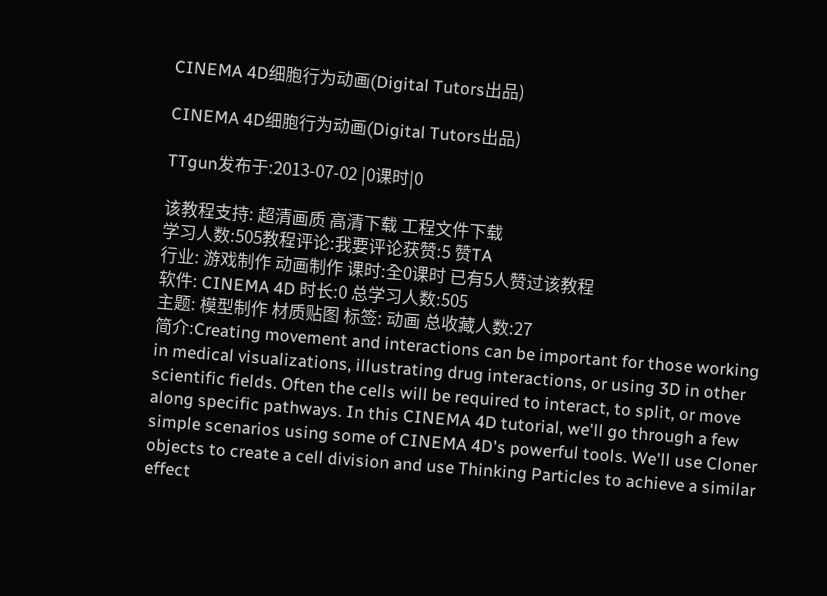CINEMA 4D细胞行为动画(Digital Tutors出品)

CINEMA 4D细胞行为动画(Digital Tutors出品)

TTgun发布于:2013-07-02 |0课时|0

该教程支持: 超清画质 高清下载 工程文件下载
学习人数:505教程评论:我要评论获赞:5 赞TA
行业: 游戏制作 动画制作 课时:全0课时 已有5人赞过该教程
软件: CINEMA 4D 时长:0 总学习人数:505
主题: 模型制作 材质贴图 标签: 动画 总收藏人数:27
简介:Creating movement and interactions can be important for those working in medical visualizations, illustrating drug interactions, or using 3D in other scientific fields. Often the cells will be required to interact, to split, or move along specific pathways. In this CINEMA 4D tutorial, we'll go through a few simple scenarios using some of CINEMA 4D's powerful tools. We'll use Cloner objects to create a cell division and use Thinking Particles to achieve a similar effect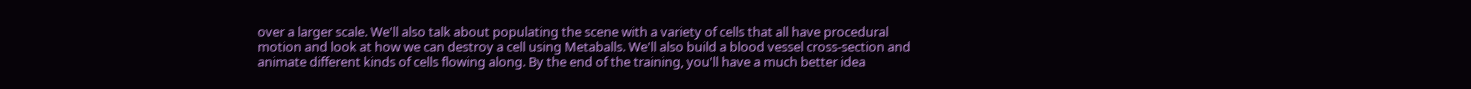over a larger scale. We'll also talk about populating the scene with a variety of cells that all have procedural motion and look at how we can destroy a cell using Metaballs. We'll also build a blood vessel cross-section and animate different kinds of cells flowing along. By the end of the training, you'll have a much better idea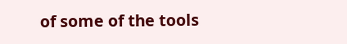of some of the tools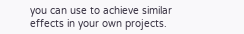you can use to achieve similar effects in your own projects.